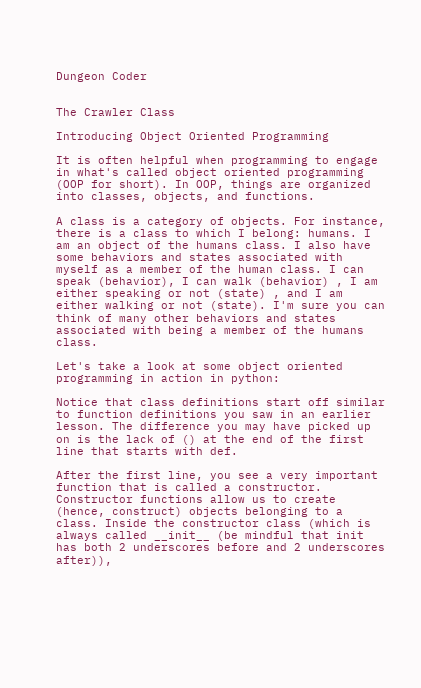Dungeon Coder


The Crawler Class

Introducing Object Oriented Programming

It is often helpful when programming to engage in what's called object oriented programming (OOP for short). In OOP, things are organized into classes, objects, and functions.

A class is a category of objects. For instance, there is a class to which I belong: humans. I am an object of the humans class. I also have some behaviors and states associated with myself as a member of the human class. I can speak (behavior), I can walk (behavior) , I am either speaking or not (state) , and I am either walking or not (state). I'm sure you can think of many other behaviors and states associated with being a member of the humans class.

Let's take a look at some object oriented programming in action in python:

Notice that class definitions start off similar to function definitions you saw in an earlier lesson. The difference you may have picked up on is the lack of () at the end of the first line that starts with def.

After the first line, you see a very important function that is called a constructor. Constructor functions allow us to create (hence, construct) objects belonging to a class. Inside the constructor class (which is always called __init__ (be mindful that init has both 2 underscores before and 2 underscores after)),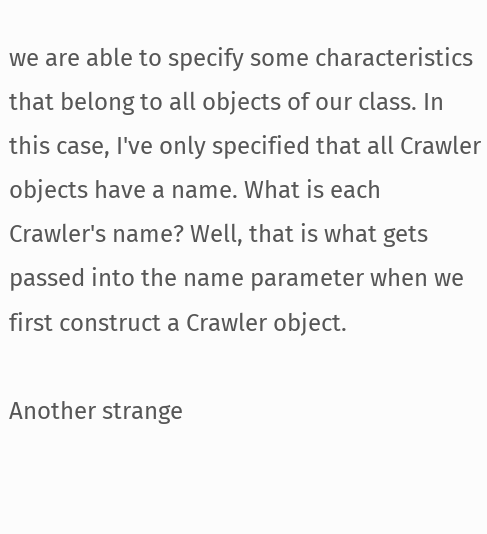we are able to specify some characteristics that belong to all objects of our class. In this case, I've only specified that all Crawler objects have a name. What is each Crawler's name? Well, that is what gets passed into the name parameter when we first construct a Crawler object.

Another strange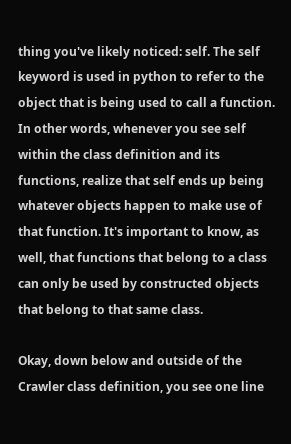thing you've likely noticed: self. The self keyword is used in python to refer to the object that is being used to call a function. In other words, whenever you see self within the class definition and its functions, realize that self ends up being whatever objects happen to make use of that function. It's important to know, as well, that functions that belong to a class can only be used by constructed objects that belong to that same class.

Okay, down below and outside of the Crawler class definition, you see one line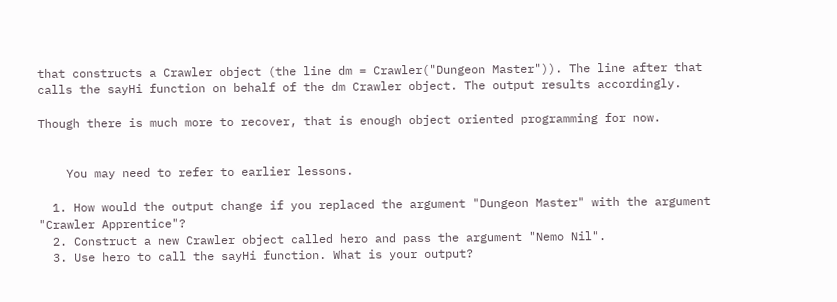that constructs a Crawler object (the line dm = Crawler("Dungeon Master")). The line after that calls the sayHi function on behalf of the dm Crawler object. The output results accordingly.

Though there is much more to recover, that is enough object oriented programming for now.


    You may need to refer to earlier lessons.

  1. How would the output change if you replaced the argument "Dungeon Master" with the argument "Crawler Apprentice"?
  2. Construct a new Crawler object called hero and pass the argument "Nemo Nil".
  3. Use hero to call the sayHi function. What is your output?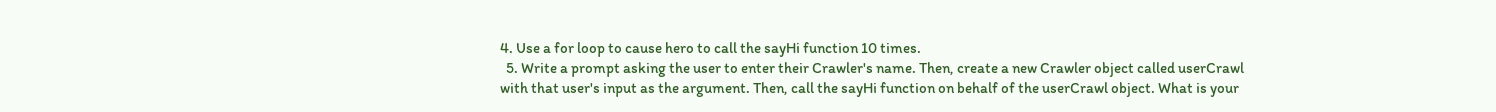4. Use a for loop to cause hero to call the sayHi function 10 times.
  5. Write a prompt asking the user to enter their Crawler's name. Then, create a new Crawler object called userCrawl with that user's input as the argument. Then, call the sayHi function on behalf of the userCrawl object. What is your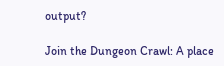output?

Join the Dungeon Crawl: A place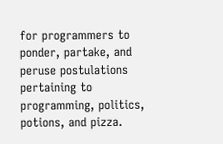for programmers to ponder, partake, and peruse postulations pertaining to programming, politics, potions, and pizza.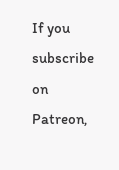If you subscribe on Patreon,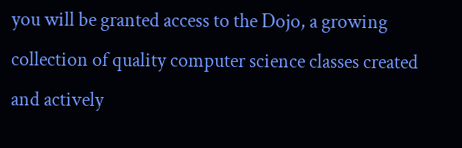you will be granted access to the Dojo, a growing collection of quality computer science classes created and actively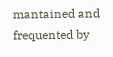mantained and frequented by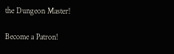the Dungeon Master!

Become a Patron!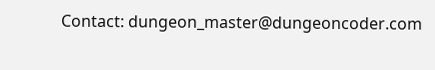Contact: dungeon_master@dungeoncoder.com